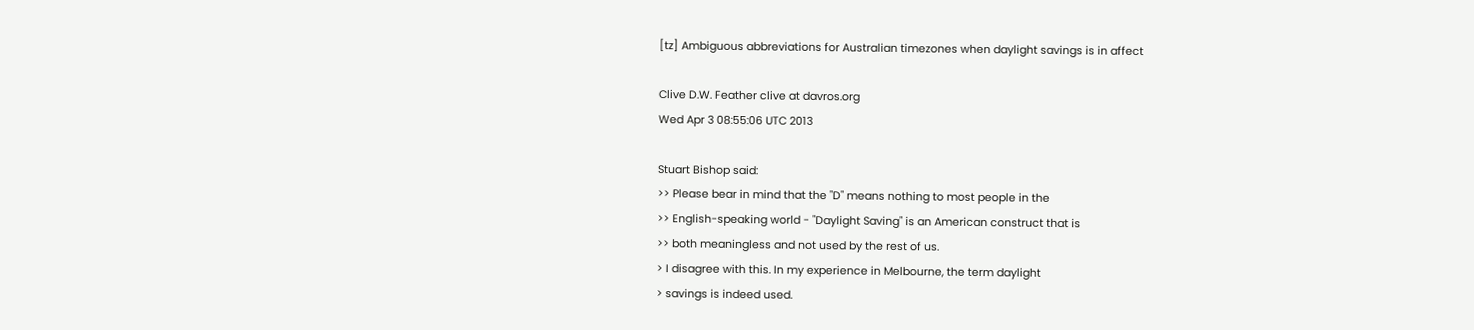[tz] Ambiguous abbreviations for Australian timezones when daylight savings is in affect

Clive D.W. Feather clive at davros.org
Wed Apr 3 08:55:06 UTC 2013

Stuart Bishop said:
>> Please bear in mind that the "D" means nothing to most people in the
>> English-speaking world - "Daylight Saving" is an American construct that is
>> both meaningless and not used by the rest of us.
> I disagree with this. In my experience in Melbourne, the term daylight
> savings is indeed used.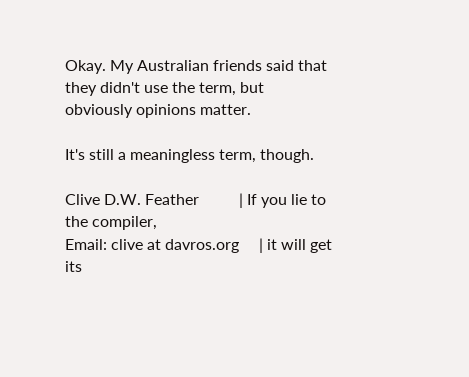Okay. My Australian friends said that they didn't use the term, but
obviously opinions matter.

It's still a meaningless term, though.

Clive D.W. Feather          | If you lie to the compiler,
Email: clive at davros.org     | it will get its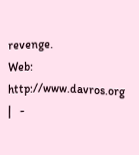revenge.
Web: http://www.davros.org  |   -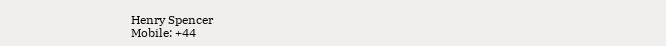Henry Spencer
Mobile: +44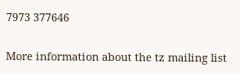7973 377646

More information about the tz mailing list